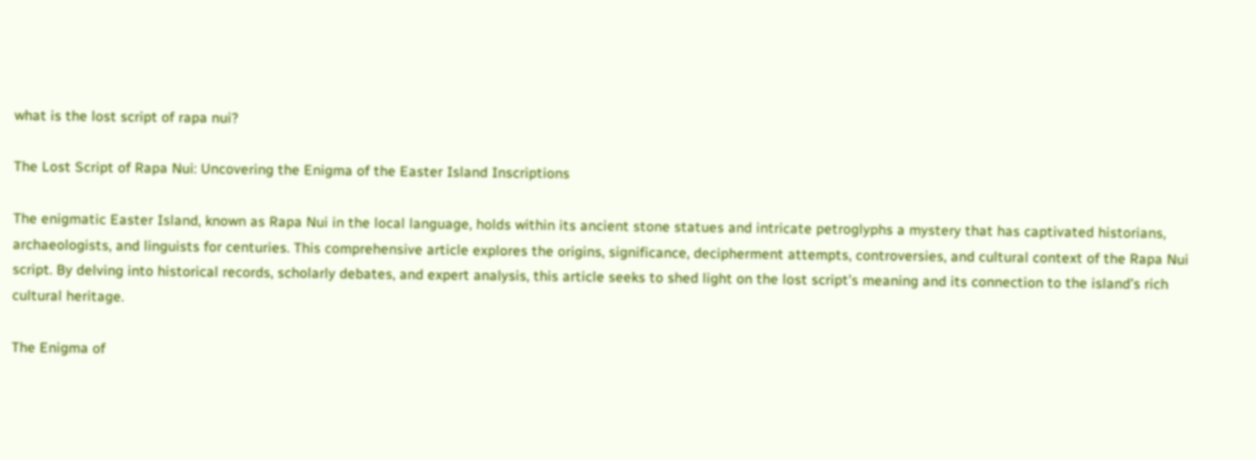what is the lost script of rapa nui?

The Lost Script of Rapa Nui: Uncovering the Enigma of the Easter Island Inscriptions

The enigmatic Easter Island, known as Rapa Nui in the local language, holds within its ancient stone statues and intricate petroglyphs a mystery that has captivated historians, archaeologists, and linguists for centuries. This comprehensive article explores the origins, significance, decipherment attempts, controversies, and cultural context of the Rapa Nui script. By delving into historical records, scholarly debates, and expert analysis, this article seeks to shed light on the lost script’s meaning and its connection to the island’s rich cultural heritage.

The Enigma of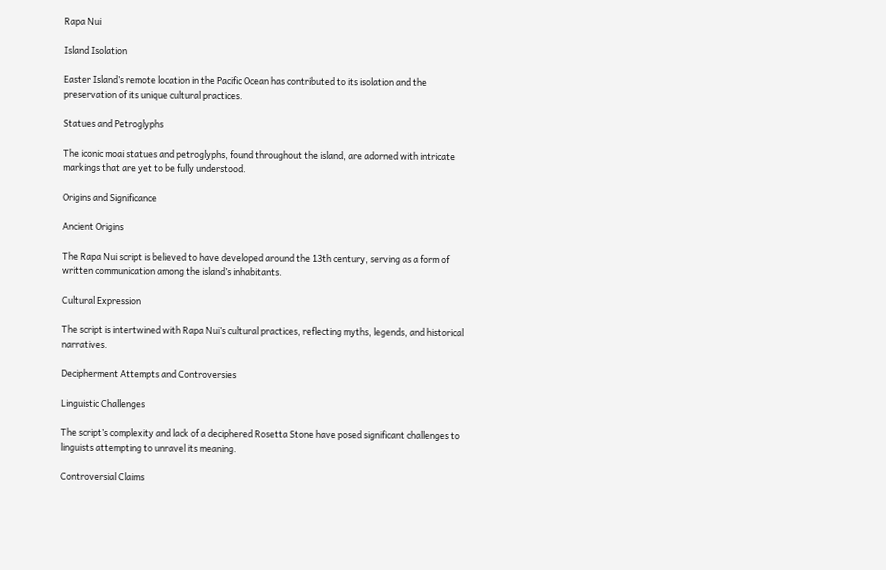Rapa Nui

Island Isolation

Easter Island’s remote location in the Pacific Ocean has contributed to its isolation and the preservation of its unique cultural practices.

Statues and Petroglyphs

The iconic moai statues and petroglyphs, found throughout the island, are adorned with intricate markings that are yet to be fully understood.

Origins and Significance

Ancient Origins

The Rapa Nui script is believed to have developed around the 13th century, serving as a form of written communication among the island’s inhabitants.

Cultural Expression

The script is intertwined with Rapa Nui’s cultural practices, reflecting myths, legends, and historical narratives.

Decipherment Attempts and Controversies

Linguistic Challenges

The script’s complexity and lack of a deciphered Rosetta Stone have posed significant challenges to linguists attempting to unravel its meaning.

Controversial Claims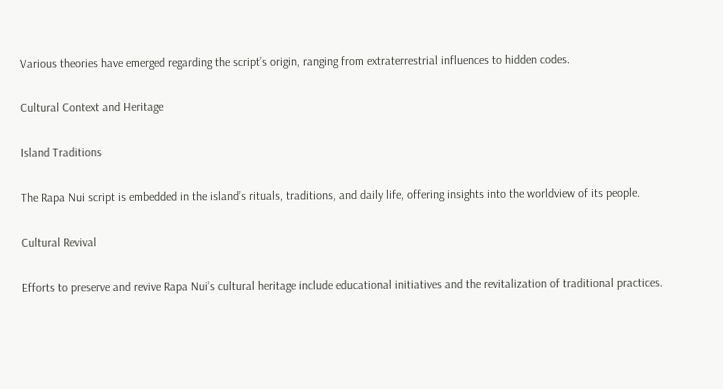Various theories have emerged regarding the script’s origin, ranging from extraterrestrial influences to hidden codes.

Cultural Context and Heritage

Island Traditions

The Rapa Nui script is embedded in the island’s rituals, traditions, and daily life, offering insights into the worldview of its people.

Cultural Revival

Efforts to preserve and revive Rapa Nui’s cultural heritage include educational initiatives and the revitalization of traditional practices.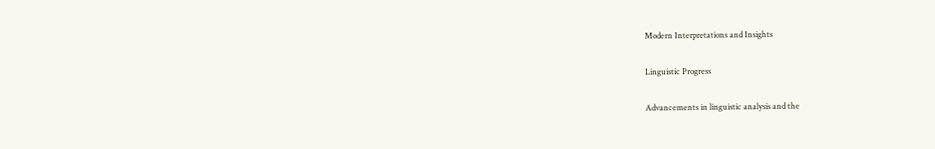Modern Interpretations and Insights

Linguistic Progress

Advancements in linguistic analysis and the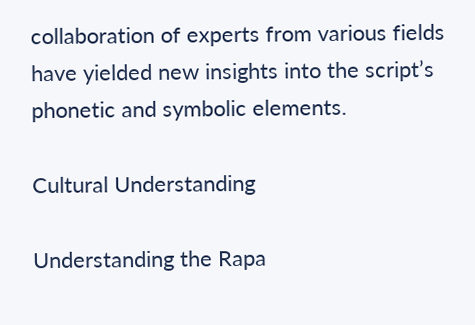collaboration of experts from various fields have yielded new insights into the script’s phonetic and symbolic elements.

Cultural Understanding

Understanding the Rapa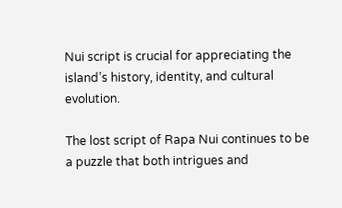Nui script is crucial for appreciating the island’s history, identity, and cultural evolution.

The lost script of Rapa Nui continues to be a puzzle that both intrigues and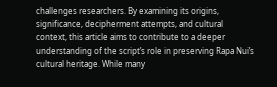challenges researchers. By examining its origins, significance, decipherment attempts, and cultural context, this article aims to contribute to a deeper understanding of the script’s role in preserving Rapa Nui’s cultural heritage. While many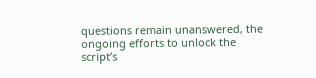questions remain unanswered, the ongoing efforts to unlock the script’s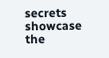secrets showcase the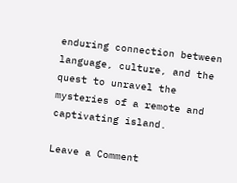enduring connection between language, culture, and the quest to unravel the mysteries of a remote and captivating island.

Leave a Comment